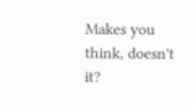Makes you think, doesn't it?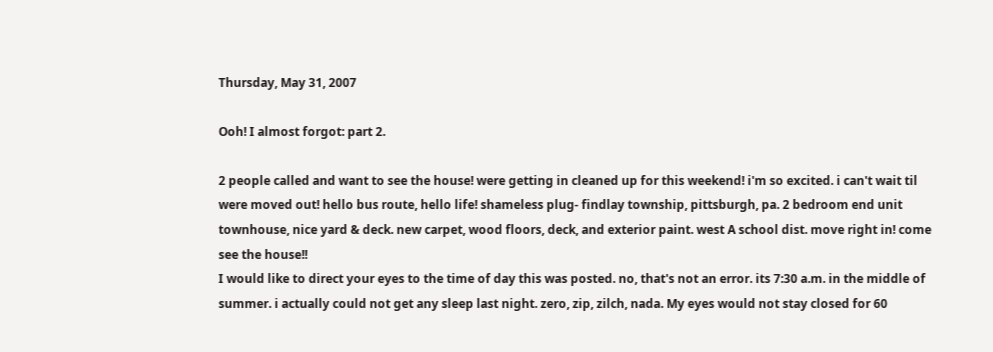Thursday, May 31, 2007

Ooh! I almost forgot: part 2.

2 people called and want to see the house! were getting in cleaned up for this weekend! i'm so excited. i can't wait til were moved out! hello bus route, hello life! shameless plug- findlay township, pittsburgh, pa. 2 bedroom end unit townhouse, nice yard & deck. new carpet, wood floors, deck, and exterior paint. west A school dist. move right in! come see the house!!
I would like to direct your eyes to the time of day this was posted. no, that's not an error. its 7:30 a.m. in the middle of summer. i actually could not get any sleep last night. zero, zip, zilch, nada. My eyes would not stay closed for 60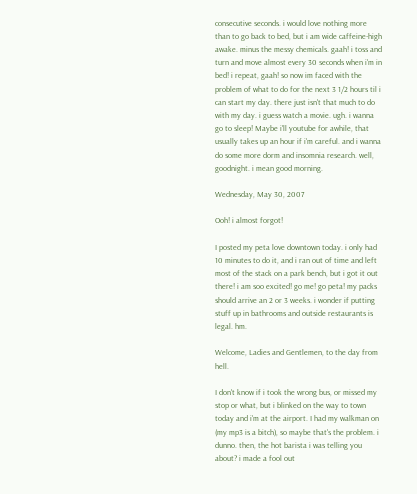consecutive seconds. i would love nothing more than to go back to bed, but i am wide caffeine-high awake. minus the messy chemicals. gaah! i toss and turn and move almost every 30 seconds when i'm in bed! i repeat, gaah! so now im faced with the problem of what to do for the next 3 1/2 hours til i can start my day. there just isn't that much to do with my day. i guess watch a movie. ugh. i wanna go to sleep! Maybe i'll youtube for awhile, that usually takes up an hour if i'm careful. and i wanna do some more dorm and insomnia research. well, goodnight. i mean good morning.

Wednesday, May 30, 2007

Ooh! i almost forgot!

I posted my peta love downtown today. i only had 10 minutes to do it, and i ran out of time and left most of the stack on a park bench, but i got it out there! i am soo excited! go me! go peta! my packs should arrive an 2 or 3 weeks. i wonder if putting stuff up in bathrooms and outside restaurants is legal. hm.

Welcome, Ladies and Gentlemen, to the day from hell.

I don't know if i took the wrong bus, or missed my stop or what, but i blinked on the way to town today and i'm at the airport. I had my walkman on (my mp3 is a bitch), so maybe that's the problem. i dunno. then, the hot barista i was telling you about? i made a fool out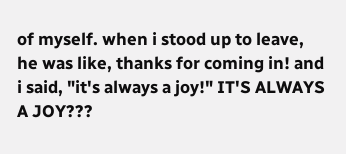of myself. when i stood up to leave, he was like, thanks for coming in! and i said, "it's always a joy!" IT'S ALWAYS A JOY???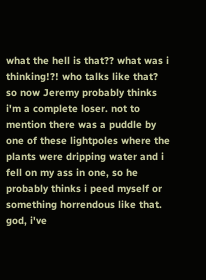what the hell is that?? what was i thinking!?! who talks like that? so now Jeremy probably thinks i'm a complete loser. not to mention there was a puddle by one of these lightpoles where the plants were dripping water and i fell on my ass in one, so he probably thinks i peed myself or something horrendous like that. god, i've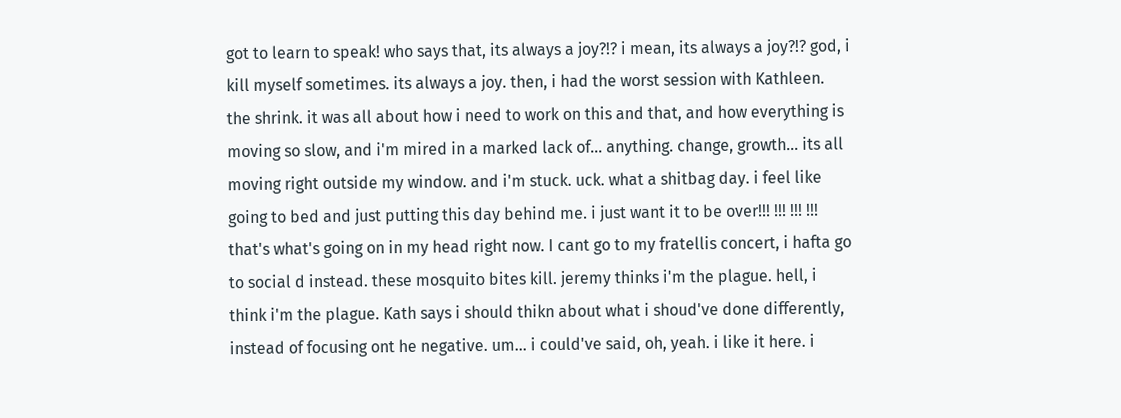got to learn to speak! who says that, its always a joy?!? i mean, its always a joy?!? god, i kill myself sometimes. its always a joy. then, i had the worst session with Kathleen. the shrink. it was all about how i need to work on this and that, and how everything is moving so slow, and i'm mired in a marked lack of... anything. change, growth... its all moving right outside my window. and i'm stuck. uck. what a shitbag day. i feel like going to bed and just putting this day behind me. i just want it to be over!!! !!! !!! !!! that's what's going on in my head right now. I cant go to my fratellis concert, i hafta go to social d instead. these mosquito bites kill. jeremy thinks i'm the plague. hell, i think i'm the plague. Kath says i should thikn about what i shoud've done differently, instead of focusing ont he negative. um... i could've said, oh, yeah. i like it here. i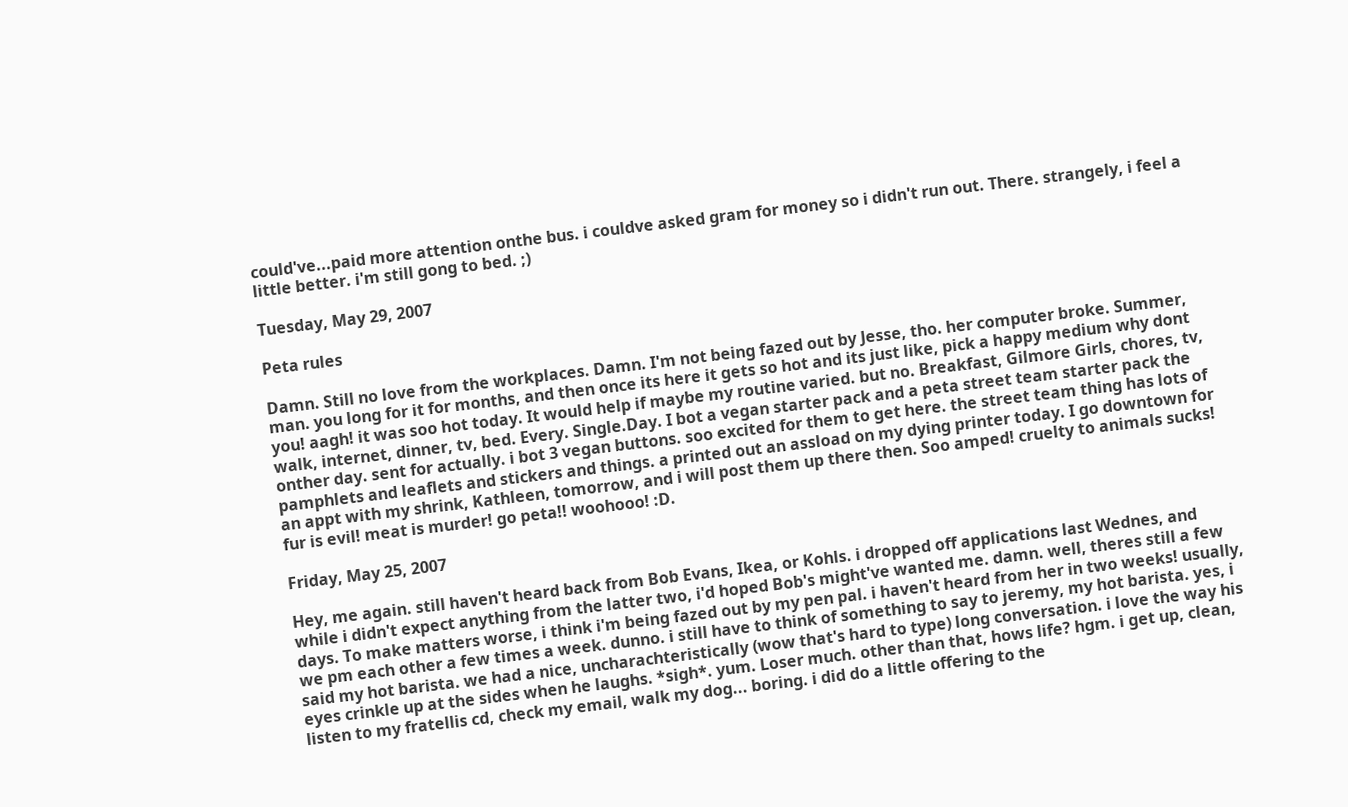could've...paid more attention onthe bus. i couldve asked gram for money so i didn't run out. There. strangely, i feel a little better. i'm still gong to bed. ;)

Tuesday, May 29, 2007

Peta rules

Damn. Still no love from the workplaces. Damn. I'm not being fazed out by Jesse, tho. her computer broke. Summer, man. you long for it for months, and then once its here it gets so hot and its just like, pick a happy medium why dont you! aagh! it was soo hot today. It would help if maybe my routine varied. but no. Breakfast, Gilmore Girls, chores, tv, walk, internet, dinner, tv, bed. Every. Single.Day. I bot a vegan starter pack and a peta street team starter pack the onther day. sent for actually. i bot 3 vegan buttons. soo excited for them to get here. the street team thing has lots of pamphlets and leaflets and stickers and things. a printed out an assload on my dying printer today. I go downtown for an appt with my shrink, Kathleen, tomorrow, and i will post them up there then. Soo amped! cruelty to animals sucks! fur is evil! meat is murder! go peta!! woohooo! :D.

Friday, May 25, 2007

Hey, me again. still haven't heard back from Bob Evans, Ikea, or Kohls. i dropped off applications last Wednes, and while i didn't expect anything from the latter two, i'd hoped Bob's might've wanted me. damn. well, theres still a few days. To make matters worse, i think i'm being fazed out by my pen pal. i haven't heard from her in two weeks! usually, we pm each other a few times a week. dunno. i still have to think of something to say to jeremy, my hot barista. yes, i said my hot barista. we had a nice, uncharachteristically (wow that's hard to type) long conversation. i love the way his eyes crinkle up at the sides when he laughs. *sigh*. yum. Loser much. other than that, hows life? hgm. i get up, clean, listen to my fratellis cd, check my email, walk my dog... boring. i did do a little offering to the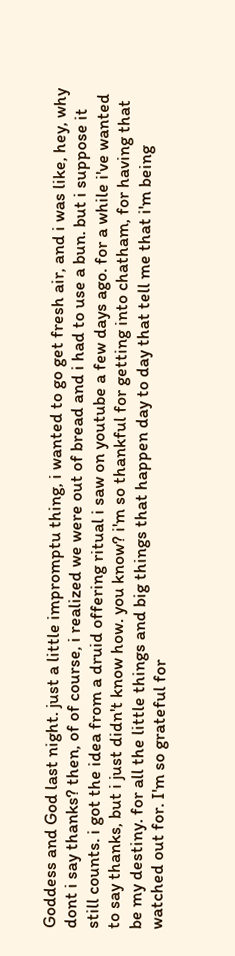Goddess and God last night. just a little impromptu thing, i wanted to go get fresh air, and i was like, hey, why dont i say thanks? then, of of course, i realized we were out of bread and i had to use a bun. but i suppose it still counts. i got the idea from a druid offering ritual i saw on youtube a few days ago. for a while i've wanted to say thanks, but i just didn't know how. you know? i'm so thankful for getting into chatham, for having that be my destiny. for all the little things and big things that happen day to day that tell me that i'm being watched out for. I'm so grateful for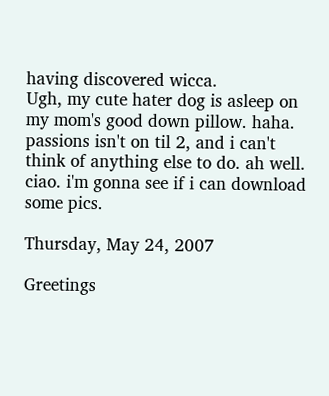having discovered wicca.
Ugh, my cute hater dog is asleep on my mom's good down pillow. haha. passions isn't on til 2, and i can't think of anything else to do. ah well. ciao. i'm gonna see if i can download some pics.

Thursday, May 24, 2007

Greetings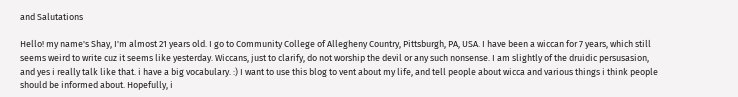and Salutations

Hello! my name's Shay, I'm almost 21 years old. I go to Community College of Allegheny Country, Pittsburgh, PA, USA. I have been a wiccan for 7 years, which still seems weird to write cuz it seems like yesterday. Wiccans, just to clarify, do not worship the devil or any such nonsense. I am slightly of the druidic persusasion, and yes i really talk like that. i have a big vocabulary. :) I want to use this blog to vent about my life, and tell people about wicca and various things i think people should be informed about. Hopefully, i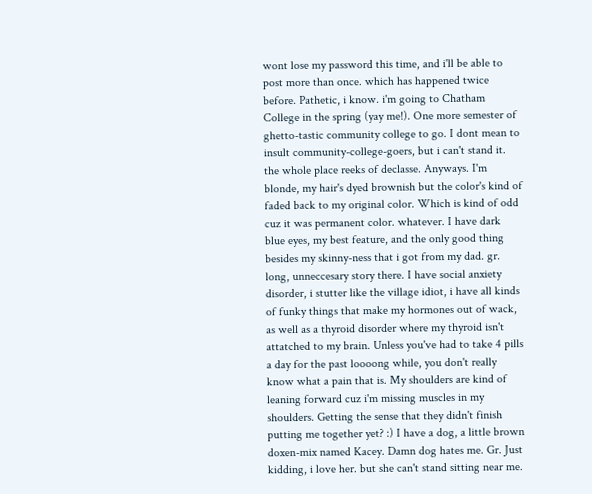wont lose my password this time, and i'll be able to post more than once. which has happened twice before. Pathetic, i know. i'm going to Chatham College in the spring (yay me!). One more semester of ghetto-tastic community college to go. I dont mean to insult community-college-goers, but i can't stand it. the whole place reeks of declasse. Anyways. I'm blonde, my hair's dyed brownish but the color's kind of faded back to my original color. Which is kind of odd cuz it was permanent color. whatever. I have dark blue eyes, my best feature, and the only good thing besides my skinny-ness that i got from my dad. gr. long, unneccesary story there. I have social anxiety disorder, i stutter like the village idiot, i have all kinds of funky things that make my hormones out of wack, as well as a thyroid disorder where my thyroid isn't attatched to my brain. Unless you've had to take 4 pills a day for the past loooong while, you don't really know what a pain that is. My shoulders are kind of leaning forward cuz i'm missing muscles in my shoulders. Getting the sense that they didn't finish putting me together yet? :) I have a dog, a little brown doxen-mix named Kacey. Damn dog hates me. Gr. Just kidding, i love her. but she can't stand sitting near me.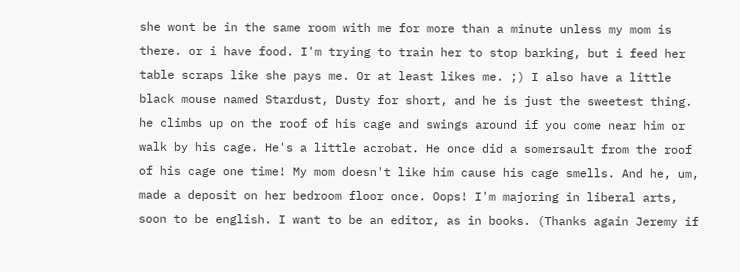she wont be in the same room with me for more than a minute unless my mom is there. or i have food. I'm trying to train her to stop barking, but i feed her table scraps like she pays me. Or at least likes me. ;) I also have a little black mouse named Stardust, Dusty for short, and he is just the sweetest thing. he climbs up on the roof of his cage and swings around if you come near him or walk by his cage. He's a little acrobat. He once did a somersault from the roof of his cage one time! My mom doesn't like him cause his cage smells. And he, um, made a deposit on her bedroom floor once. Oops! I'm majoring in liberal arts, soon to be english. I want to be an editor, as in books. (Thanks again Jeremy if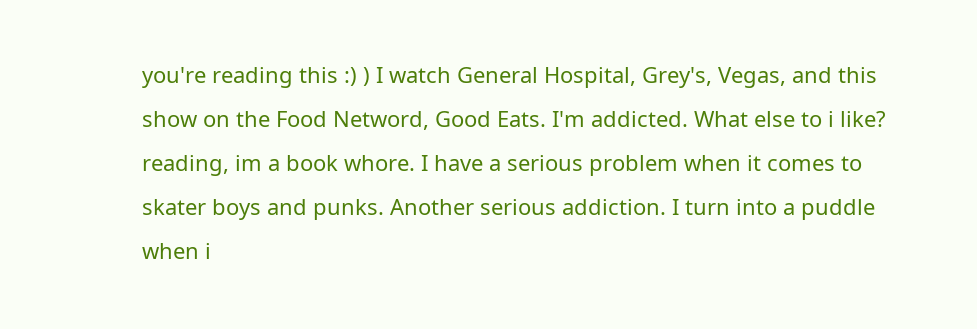you're reading this :) ) I watch General Hospital, Grey's, Vegas, and this show on the Food Netword, Good Eats. I'm addicted. What else to i like? reading, im a book whore. I have a serious problem when it comes to skater boys and punks. Another serious addiction. I turn into a puddle when i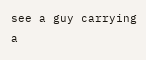see a guy carrying a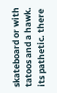skateboard or with tatoos and a hawk. its pathetic. there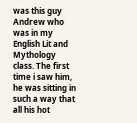was this guy Andrew who was in my English Lit and Mythology class. The first time i saw him, he was sitting in such a way that all his hot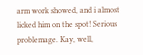arm work showed, and i almost licked him on the spot! Serious problemage. Kay, well,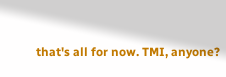that's all for now. TMI, anyone?